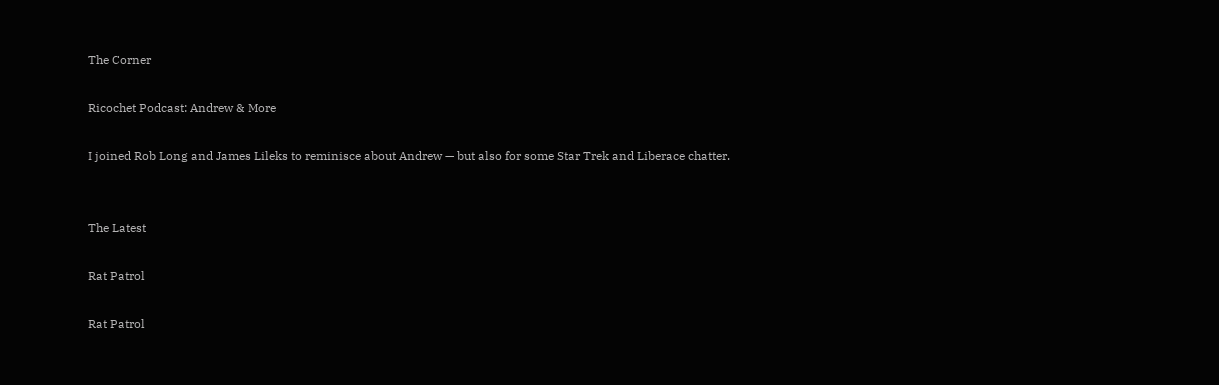The Corner

Ricochet Podcast: Andrew & More

I joined Rob Long and James Lileks to reminisce about Andrew — but also for some Star Trek and Liberace chatter.


The Latest

Rat Patrol

Rat Patrol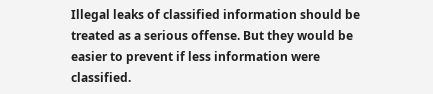Illegal leaks of classified information should be treated as a serious offense. But they would be easier to prevent if less information were classified.